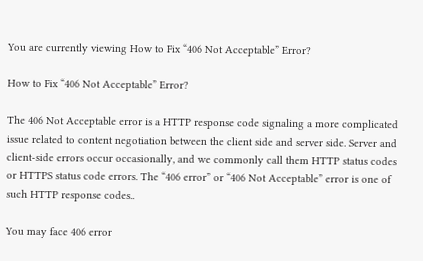You are currently viewing How to Fix “406 Not Acceptable” Error?

How to Fix “406 Not Acceptable” Error?

The 406 Not Acceptable error is a HTTP response code signaling a more complicated issue related to content negotiation between the client side and server side. Server and client-side errors occur occasionally, and we commonly call them HTTP status codes or HTTPS status code errors. The “406 error” or “406 Not Acceptable” error is one of such HTTP response codes..

You may face 406 error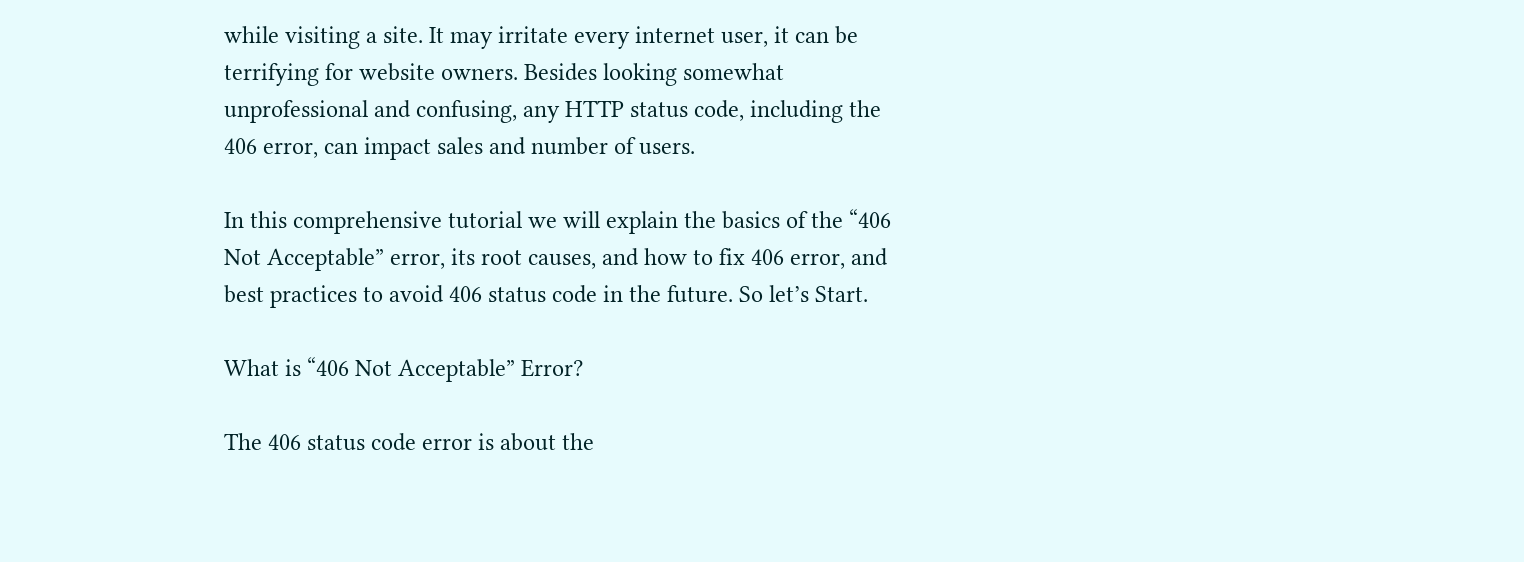while visiting a site. It may irritate every internet user, it can be terrifying for website owners. Besides looking somewhat unprofessional and confusing, any HTTP status code, including the 406 error, can impact sales and number of users.

In this comprehensive tutorial we will explain the basics of the “406 Not Acceptable” error, its root causes, and how to fix 406 error, and best practices to avoid 406 status code in the future. So let’s Start.

What is “406 Not Acceptable” Error?

The 406 status code error is about the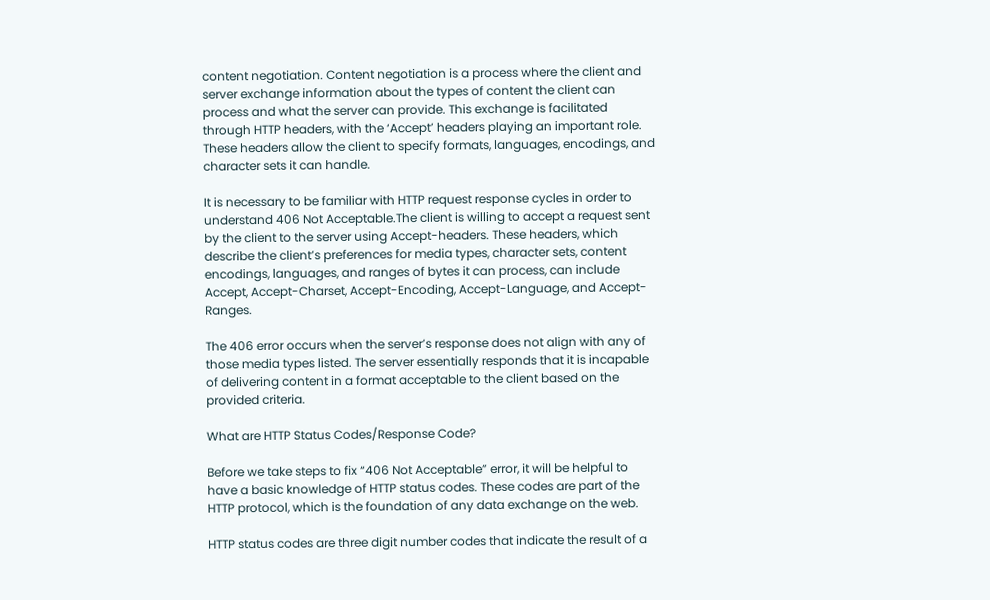content negotiation. Content negotiation is a process where the client and server exchange information about the types of content the client can process and what the server can provide. This exchange is facilitated through HTTP headers, with the ‘Accept’ headers playing an important role. These headers allow the client to specify formats, languages, encodings, and character sets it can handle.

It is necessary to be familiar with HTTP request response cycles in order to understand 406 Not Acceptable.The client is willing to accept a request sent by the client to the server using Accept-headers. These headers, which describe the client’s preferences for media types, character sets, content encodings, languages, and ranges of bytes it can process, can include Accept, Accept-Charset, Accept-Encoding, Accept-Language, and Accept-Ranges.

The 406 error occurs when the server’s response does not align with any of those media types listed. The server essentially responds that it is incapable of delivering content in a format acceptable to the client based on the provided criteria.

What are HTTP Status Codes/Response Code?

Before we take steps to fix “406 Not Acceptable” error, it will be helpful to have a basic knowledge of HTTP status codes. These codes are part of the HTTP protocol, which is the foundation of any data exchange on the web.

HTTP status codes are three digit number codes that indicate the result of a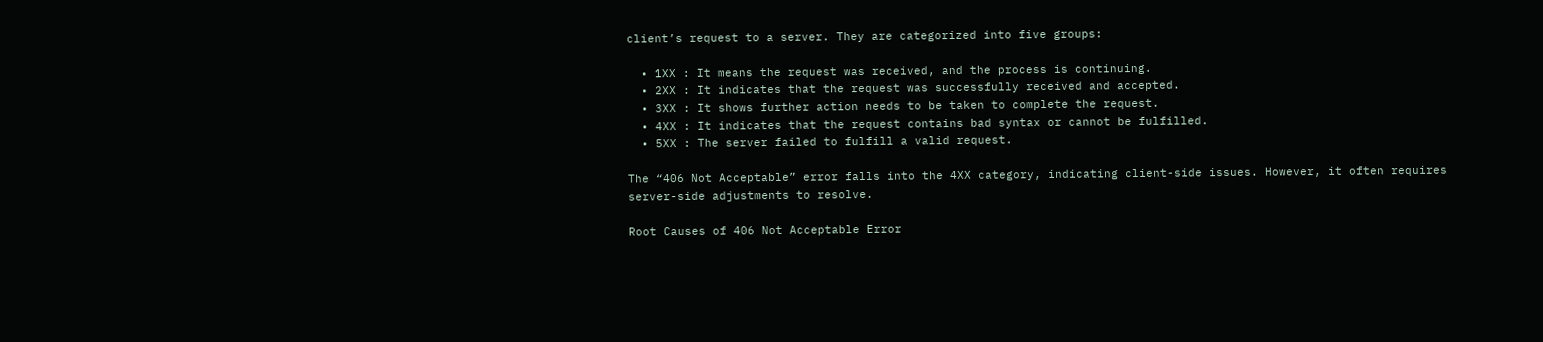client’s request to a server. They are categorized into five groups:

  • 1XX : It means the request was received, and the process is continuing.
  • 2XX : It indicates that the request was successfully received and accepted.
  • 3XX : It shows further action needs to be taken to complete the request.
  • 4XX : It indicates that the request contains bad syntax or cannot be fulfilled.
  • 5XX : The server failed to fulfill a valid request.

The “406 Not Acceptable” error falls into the 4XX category, indicating client-side issues. However, it often requires server-side adjustments to resolve.

Root Causes of 406 Not Acceptable Error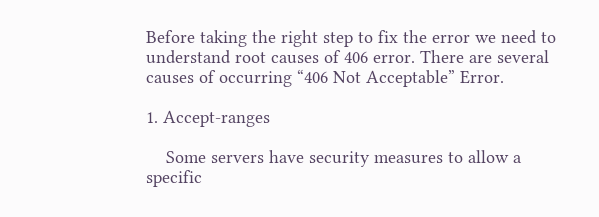Before taking the right step to fix the error we need to understand root causes of 406 error. There are several causes of occurring “406 Not Acceptable” Error.

1. Accept-ranges

    Some servers have security measures to allow a specific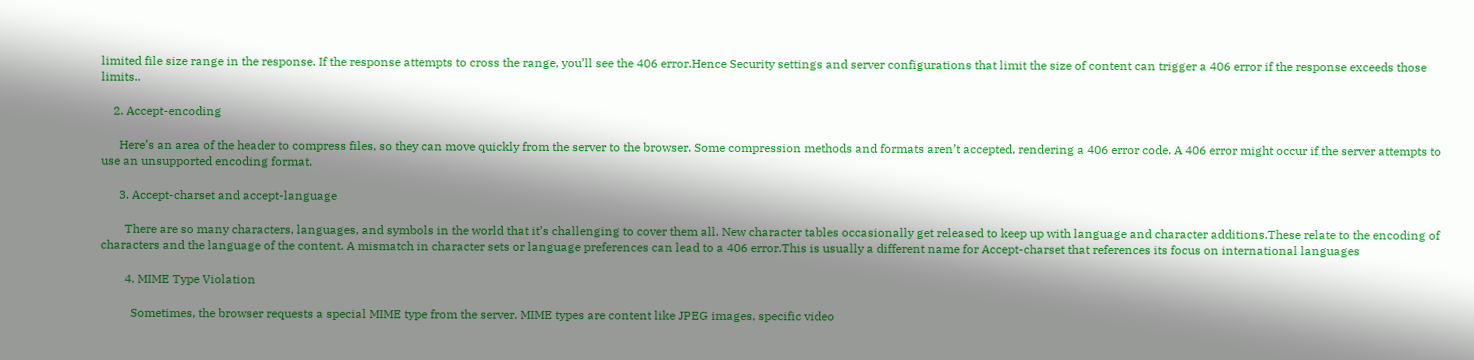limited file size range in the response. If the response attempts to cross the range, you’ll see the 406 error.Hence Security settings and server configurations that limit the size of content can trigger a 406 error if the response exceeds those limits..

    2. Accept-encoding

      Here’s an area of the header to compress files, so they can move quickly from the server to the browser. Some compression methods and formats aren’t accepted, rendering a 406 error code. A 406 error might occur if the server attempts to use an unsupported encoding format.

      3. Accept-charset and accept-language

        There are so many characters, languages, and symbols in the world that it’s challenging to cover them all. New character tables occasionally get released to keep up with language and character additions.These relate to the encoding of characters and the language of the content. A mismatch in character sets or language preferences can lead to a 406 error.This is usually a different name for Accept-charset that references its focus on international languages

        4. MIME Type Violation

          Sometimes, the browser requests a special MIME type from the server. MIME types are content like JPEG images, specific video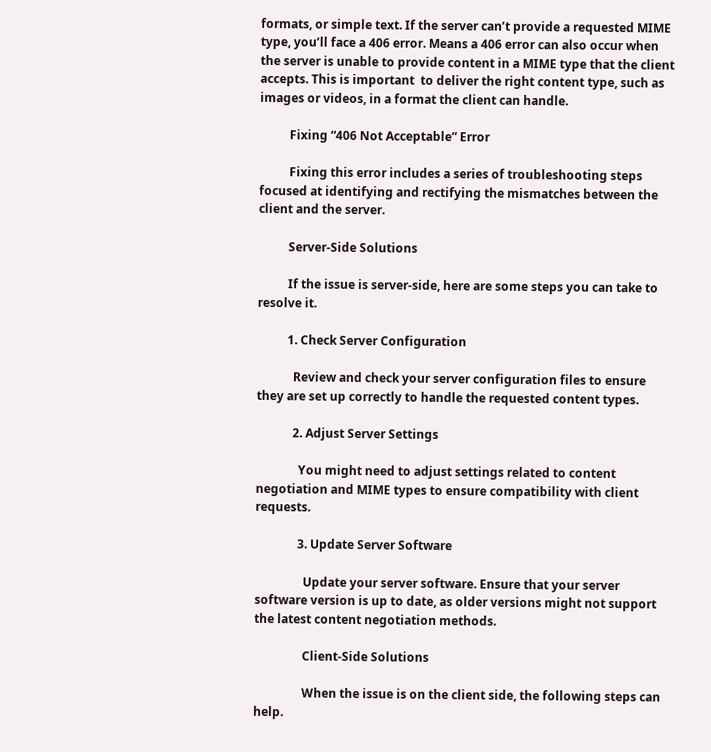formats, or simple text. If the server can’t provide a requested MIME type, you’ll face a 406 error. Means a 406 error can also occur when the server is unable to provide content in a MIME type that the client accepts. This is important  to deliver the right content type, such as images or videos, in a format the client can handle.

          Fixing “406 Not Acceptable” Error

          Fixing this error includes a series of troubleshooting steps focused at identifying and rectifying the mismatches between the client and the server.

          Server-Side Solutions

          If the issue is server-side, here are some steps you can take to resolve it.

          1. Check Server Configuration

            Review and check your server configuration files to ensure they are set up correctly to handle the requested content types.

            2. Adjust Server Settings

              You might need to adjust settings related to content negotiation and MIME types to ensure compatibility with client requests.

              3. Update Server Software

                Update your server software. Ensure that your server software version is up to date, as older versions might not support the latest content negotiation methods.

                Client-Side Solutions

                When the issue is on the client side, the following steps can help.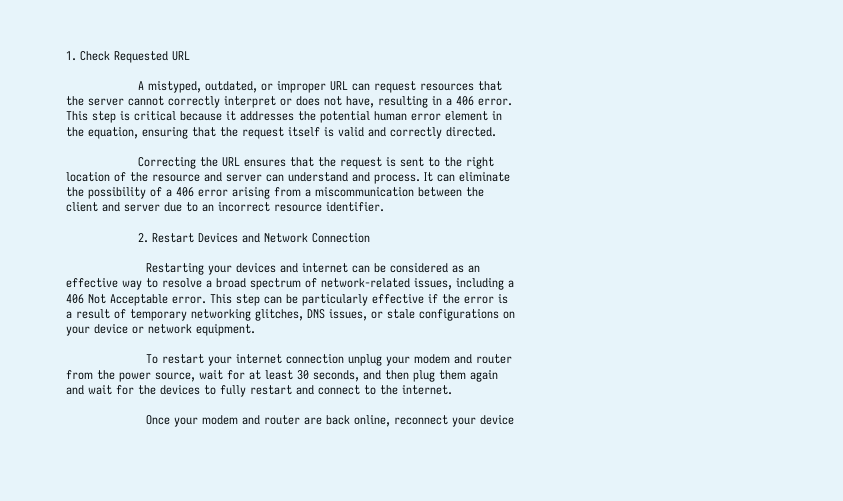1. Check Requested URL

                  A mistyped, outdated, or improper URL can request resources that the server cannot correctly interpret or does not have, resulting in a 406 error. This step is critical because it addresses the potential human error element in the equation, ensuring that the request itself is valid and correctly directed.

                  Correcting the URL ensures that the request is sent to the right location of the resource and server can understand and process. It can eliminate the possibility of a 406 error arising from a miscommunication between the client and server due to an incorrect resource identifier.

                  2. Restart Devices and Network Connection

                    Restarting your devices and internet can be considered as an effective way to resolve a broad spectrum of network-related issues, including a 406 Not Acceptable error. This step can be particularly effective if the error is a result of temporary networking glitches, DNS issues, or stale configurations on your device or network equipment.

                    To restart your internet connection unplug your modem and router from the power source, wait for at least 30 seconds, and then plug them again and wait for the devices to fully restart and connect to the internet.

                    Once your modem and router are back online, reconnect your device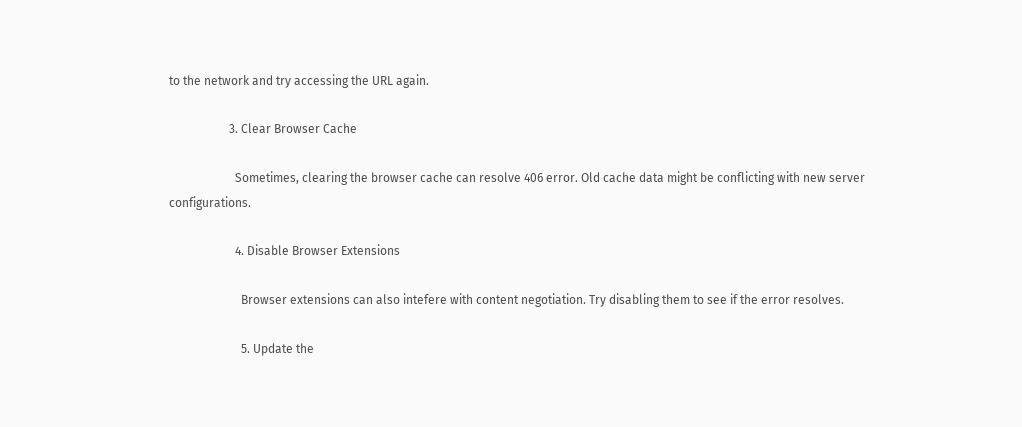to the network and try accessing the URL again.

                    3. Clear Browser Cache

                      Sometimes, clearing the browser cache can resolve 406 error. Old cache data might be conflicting with new server configurations.

                      4. Disable Browser Extensions

                        Browser extensions can also intefere with content negotiation. Try disabling them to see if the error resolves.

                        5. Update the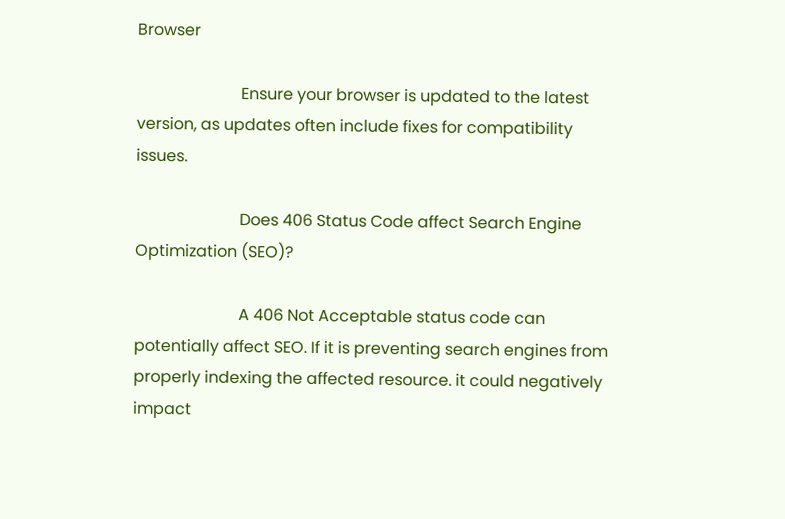Browser

                          Ensure your browser is updated to the latest version, as updates often include fixes for compatibility issues.

                          Does 406 Status Code affect Search Engine Optimization (SEO)?

                          A 406 Not Acceptable status code can potentially affect SEO. If it is preventing search engines from properly indexing the affected resource. it could negatively impact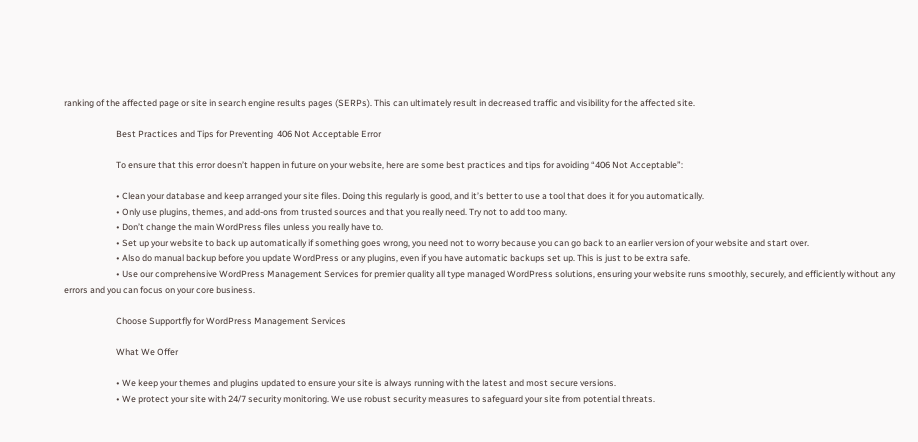ranking of the affected page or site in search engine results pages (SERPs). This can ultimately result in decreased traffic and visibility for the affected site.

                          Best Practices and Tips for Preventing  406 Not Acceptable Error

                          To ensure that this error doesn’t happen in future on your website, here are some best practices and tips for avoiding “406 Not Acceptable”:

                          • Clean your database and keep arranged your site files. Doing this regularly is good, and it’s better to use a tool that does it for you automatically.
                          • Only use plugins, themes, and add-ons from trusted sources and that you really need. Try not to add too many.
                          • Don’t change the main WordPress files unless you really have to.
                          • Set up your website to back up automatically if something goes wrong, you need not to worry because you can go back to an earlier version of your website and start over.
                          • Also do manual backup before you update WordPress or any plugins, even if you have automatic backups set up. This is just to be extra safe.
                          • Use our comprehensive WordPress Management Services for premier quality all type managed WordPress solutions, ensuring your website runs smoothly, securely, and efficiently without any errors and you can focus on your core business.

                          Choose Supportfly for WordPress Management Services

                          What We Offer

                          • We keep your themes and plugins updated to ensure your site is always running with the latest and most secure versions.
                          • We protect your site with 24/7 security monitoring. We use robust security measures to safeguard your site from potential threats.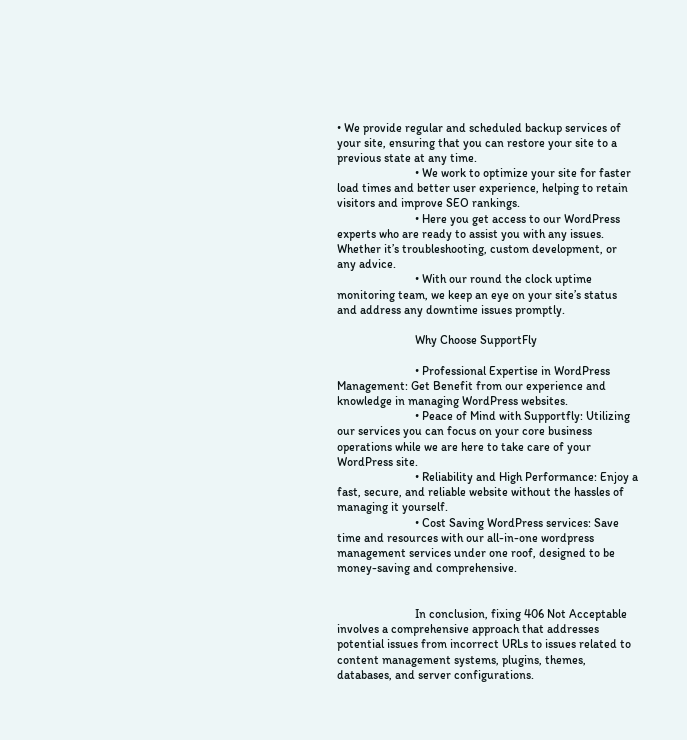• We provide regular and scheduled backup services of your site, ensuring that you can restore your site to a previous state at any time.
                          • We work to optimize your site for faster load times and better user experience, helping to retain visitors and improve SEO rankings.
                          • Here you get access to our WordPress experts who are ready to assist you with any issues. Whether it’s troubleshooting, custom development, or any advice.
                          • With our round the clock uptime monitoring team, we keep an eye on your site’s status and address any downtime issues promptly.

                          Why Choose SupportFly

                          • Professional Expertise in WordPress Management: Get Benefit from our experience and knowledge in managing WordPress websites.
                          • Peace of Mind with Supportfly: Utilizing our services you can focus on your core business operations while we are here to take care of your WordPress site.
                          • Reliability and High Performance: Enjoy a fast, secure, and reliable website without the hassles of managing it yourself.
                          • Cost Saving WordPress services: Save time and resources with our all-in-one wordpress management services under one roof, designed to be money-saving and comprehensive.


                          In conclusion, fixing 406 Not Acceptable involves a comprehensive approach that addresses potential issues from incorrect URLs to issues related to content management systems, plugins, themes, databases, and server configurations.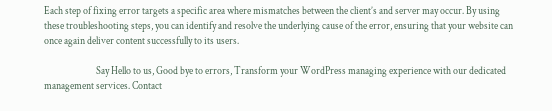Each step of fixing error targets a specific area where mismatches between the client’s and server may occur. By using these troubleshooting steps, you can identify and resolve the underlying cause of the error, ensuring that your website can once again deliver content successfully to its users.

                          Say Hello to us, Good bye to errors, Transform your WordPress managing experience with our dedicated management services. Contact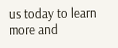us today to learn more and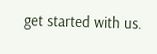get started with us.